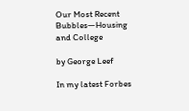Our Most Recent Bubbles—Housing and College

by George Leef

In my latest Forbes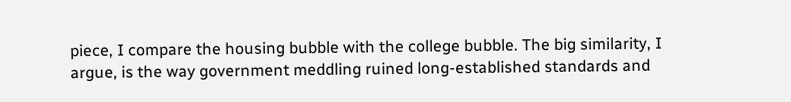piece, I compare the housing bubble with the college bubble. The big similarity, I argue, is the way government meddling ruined long-established standards and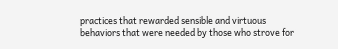practices that rewarded sensible and virtuous behaviors that were needed by those who strove for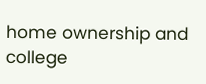home ownership and college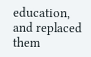education, and replaced them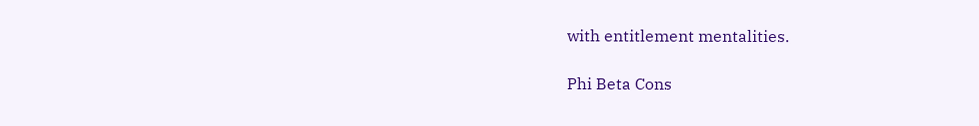with entitlement mentalities.

Phi Beta Cons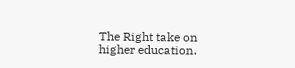The Right take on higher education.